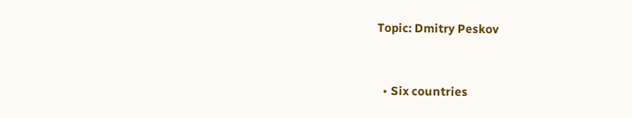Topic: Dmitry Peskov


  • Six countries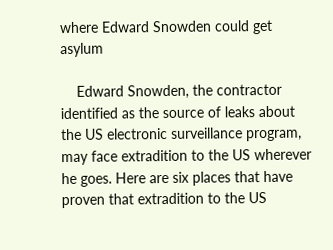where Edward Snowden could get asylum

    Edward Snowden, the contractor identified as the source of leaks about the US electronic surveillance program, may face extradition to the US wherever he goes. Here are six places that have proven that extradition to the US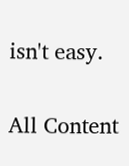isn't easy.

All Content